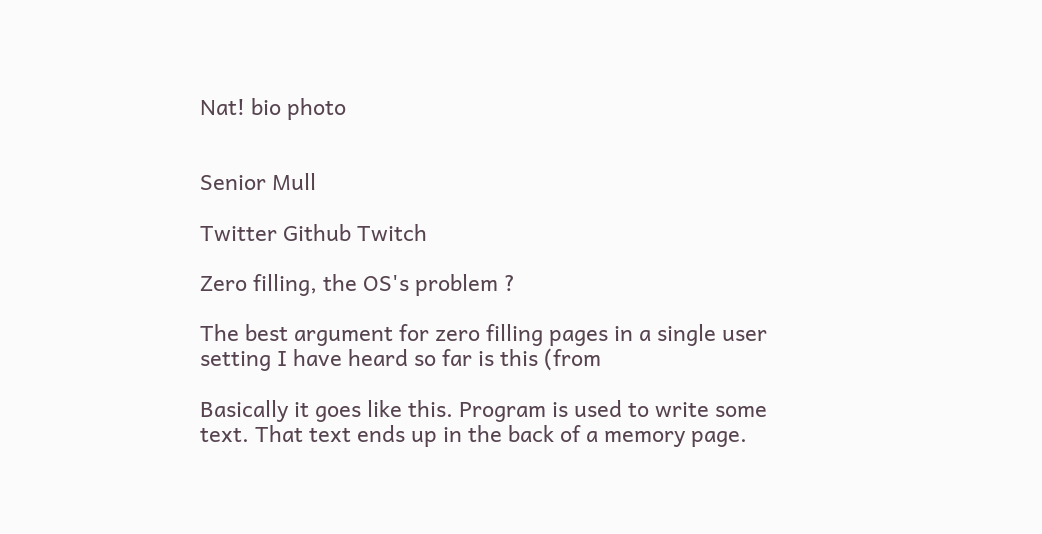Nat! bio photo


Senior Mull

Twitter Github Twitch

Zero filling, the OS's problem ?

The best argument for zero filling pages in a single user setting I have heard so far is this (from

Basically it goes like this. Program is used to write some text. That text ends up in the back of a memory page.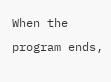When the program ends,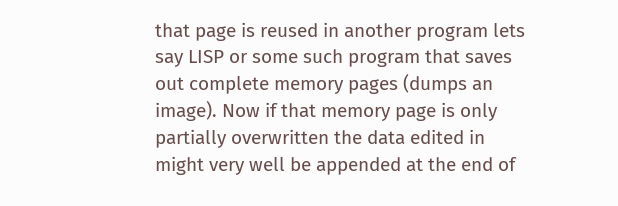that page is reused in another program lets say LISP or some such program that saves out complete memory pages (dumps an image). Now if that memory page is only partially overwritten the data edited in might very well be appended at the end of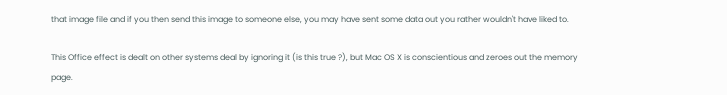that image file and if you then send this image to someone else, you may have sent some data out you rather wouldn't have liked to.

This Office effect is dealt on other systems deal by ignoring it (is this true ?), but Mac OS X is conscientious and zeroes out the memory page.